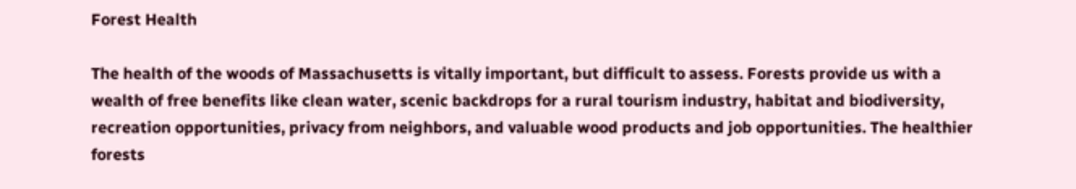Forest Health

The health of the woods of Massachusetts is vitally important, but difficult to assess. Forests provide us with a wealth of free benefits like clean water, scenic backdrops for a rural tourism industry, habitat and biodiversity, recreation opportunities, privacy from neighbors, and valuable wood products and job opportunities. The healthier forests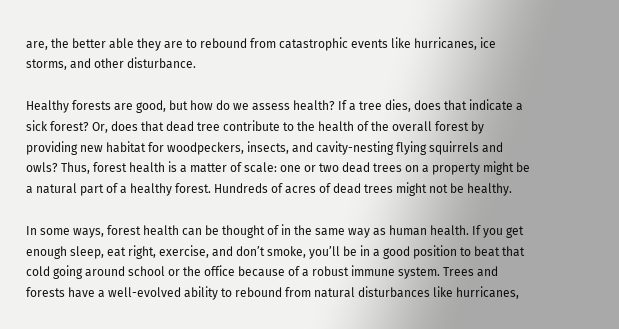are, the better able they are to rebound from catastrophic events like hurricanes, ice storms, and other disturbance.

Healthy forests are good, but how do we assess health? If a tree dies, does that indicate a sick forest? Or, does that dead tree contribute to the health of the overall forest by providing new habitat for woodpeckers, insects, and cavity-nesting flying squirrels and owls? Thus, forest health is a matter of scale: one or two dead trees on a property might be a natural part of a healthy forest. Hundreds of acres of dead trees might not be healthy.

In some ways, forest health can be thought of in the same way as human health. If you get enough sleep, eat right, exercise, and don’t smoke, you’ll be in a good position to beat that cold going around school or the office because of a robust immune system. Trees and forests have a well-evolved ability to rebound from natural disturbances like hurricanes,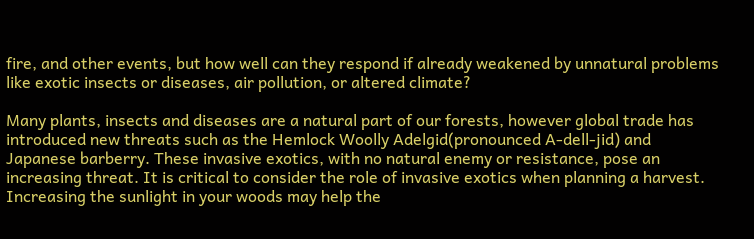fire, and other events, but how well can they respond if already weakened by unnatural problems like exotic insects or diseases, air pollution, or altered climate?

Many plants, insects and diseases are a natural part of our forests, however global trade has introduced new threats such as the Hemlock Woolly Adelgid(pronounced A-dell-jid) and Japanese barberry. These invasive exotics, with no natural enemy or resistance, pose an increasing threat. It is critical to consider the role of invasive exotics when planning a harvest. Increasing the sunlight in your woods may help the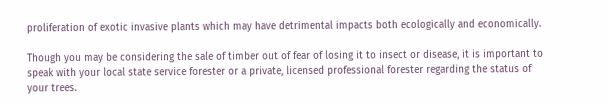proliferation of exotic invasive plants which may have detrimental impacts both ecologically and economically.

Though you may be considering the sale of timber out of fear of losing it to insect or disease, it is important to speak with your local state service forester or a private, licensed professional forester regarding the status of your trees.